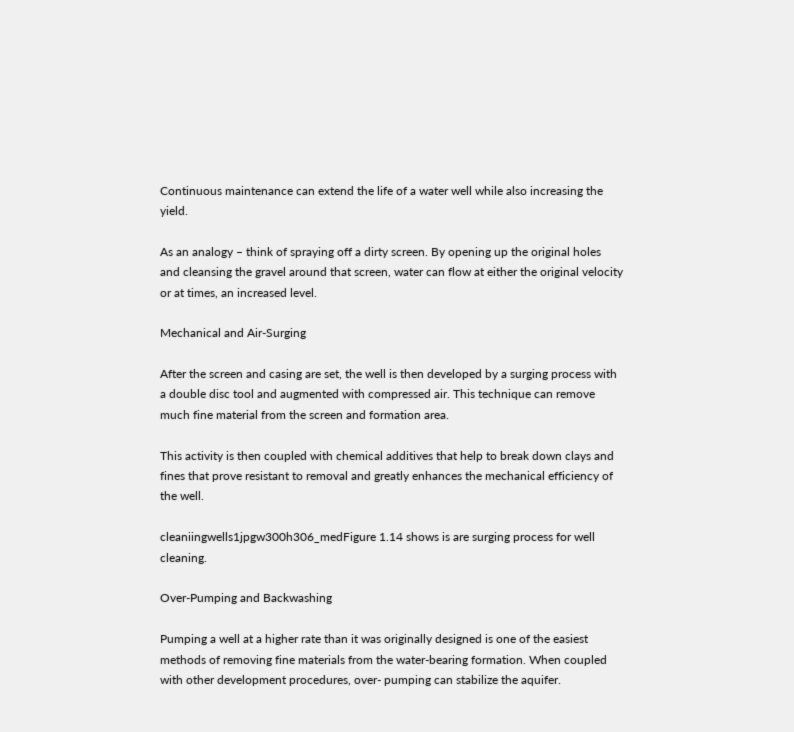Continuous maintenance can extend the life of a water well while also increasing the yield.

As an analogy – think of spraying off a dirty screen. By opening up the original holes and cleansing the gravel around that screen, water can flow at either the original velocity or at times, an increased level.

Mechanical and Air-Surging

After the screen and casing are set, the well is then developed by a surging process with a double disc tool and augmented with compressed air. This technique can remove much fine material from the screen and formation area.

This activity is then coupled with chemical additives that help to break down clays and fines that prove resistant to removal and greatly enhances the mechanical efficiency of the well.

cleaniingwells1jpgw300h306_medFigure 1.14 shows is are surging process for well cleaning.

Over-Pumping and Backwashing

Pumping a well at a higher rate than it was originally designed is one of the easiest methods of removing fine materials from the water-bearing formation. When coupled with other development procedures, over- pumping can stabilize the aquifer.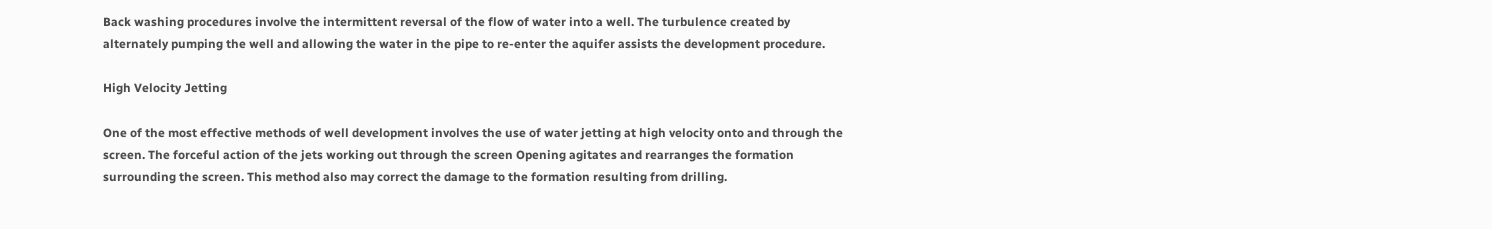Back washing procedures involve the intermittent reversal of the flow of water into a well. The turbulence created by alternately pumping the well and allowing the water in the pipe to re-enter the aquifer assists the development procedure.

High Velocity Jetting

One of the most effective methods of well development involves the use of water jetting at high velocity onto and through the screen. The forceful action of the jets working out through the screen Opening agitates and rearranges the formation surrounding the screen. This method also may correct the damage to the formation resulting from drilling.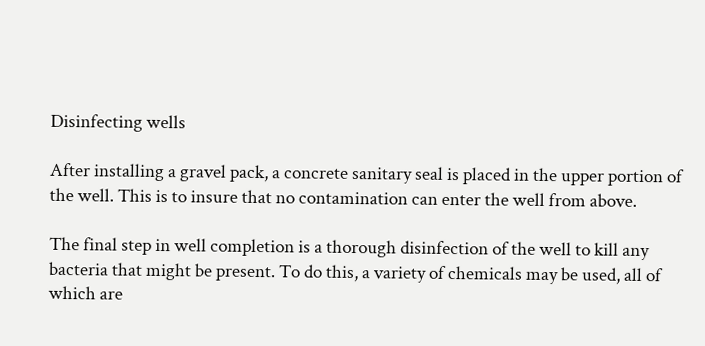Disinfecting wells

After installing a gravel pack, a concrete sanitary seal is placed in the upper portion of the well. This is to insure that no contamination can enter the well from above.

The final step in well completion is a thorough disinfection of the well to kill any bacteria that might be present. To do this, a variety of chemicals may be used, all of which are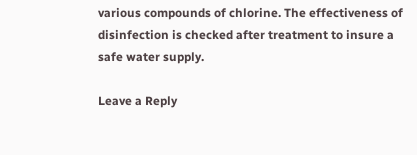various compounds of chlorine. The effectiveness of disinfection is checked after treatment to insure a safe water supply.

Leave a Reply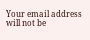Your email address will not be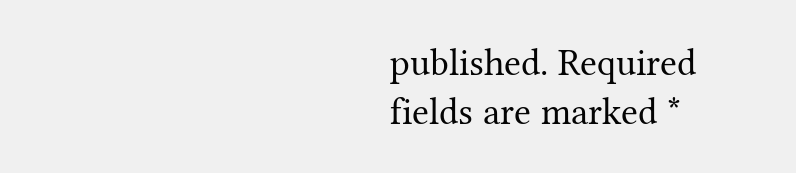published. Required fields are marked *